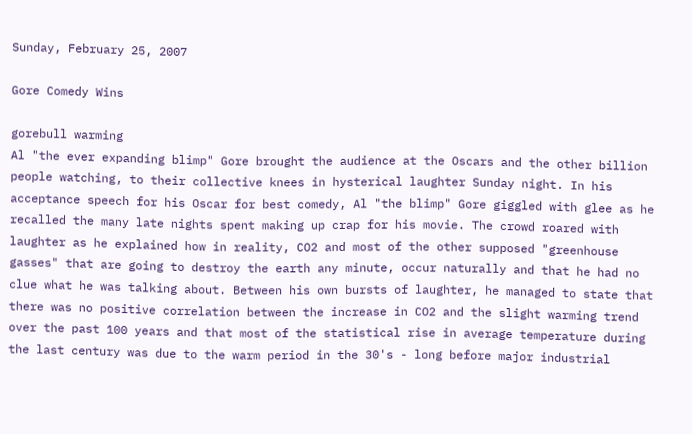Sunday, February 25, 2007

Gore Comedy Wins

gorebull warming
Al "the ever expanding blimp" Gore brought the audience at the Oscars and the other billion people watching, to their collective knees in hysterical laughter Sunday night. In his acceptance speech for his Oscar for best comedy, Al "the blimp" Gore giggled with glee as he recalled the many late nights spent making up crap for his movie. The crowd roared with laughter as he explained how in reality, CO2 and most of the other supposed "greenhouse gasses" that are going to destroy the earth any minute, occur naturally and that he had no clue what he was talking about. Between his own bursts of laughter, he managed to state that there was no positive correlation between the increase in CO2 and the slight warming trend over the past 100 years and that most of the statistical rise in average temperature during the last century was due to the warm period in the 30's - long before major industrial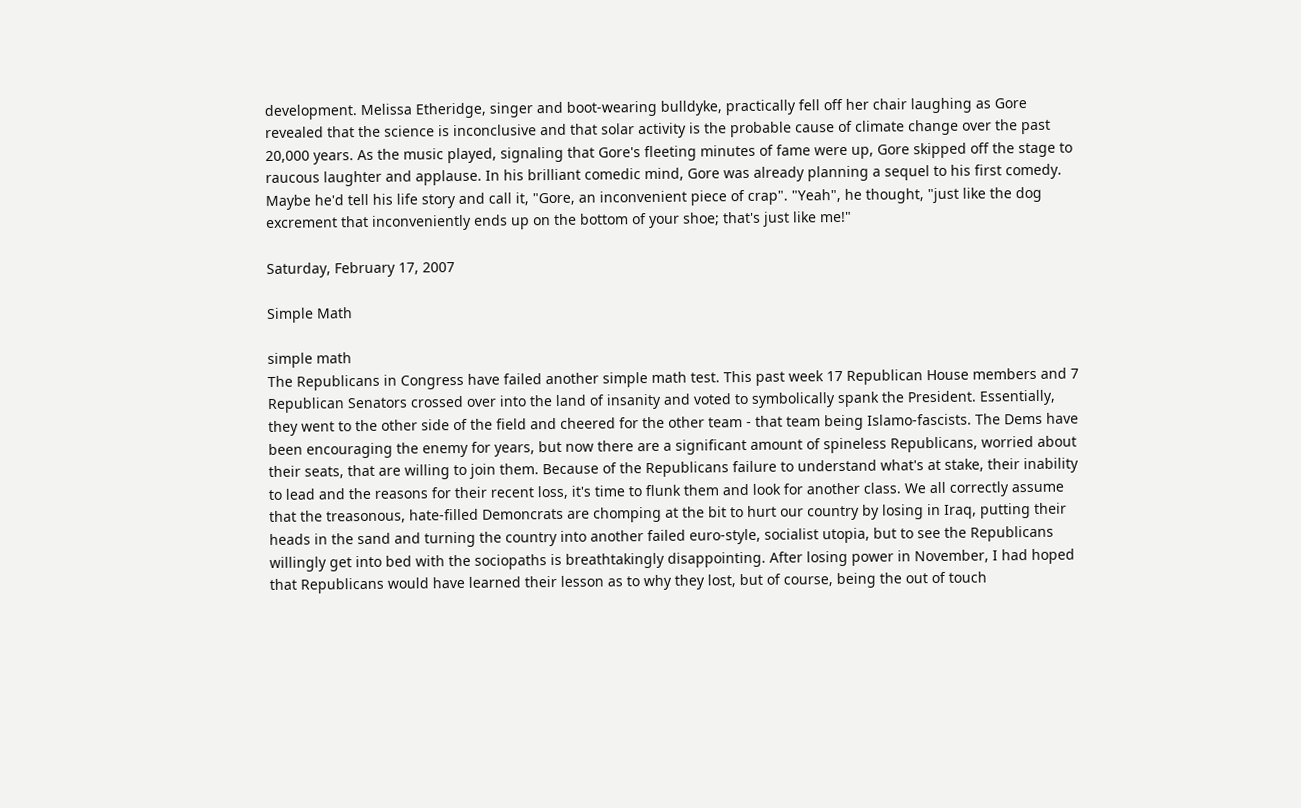development. Melissa Etheridge, singer and boot-wearing bulldyke, practically fell off her chair laughing as Gore revealed that the science is inconclusive and that solar activity is the probable cause of climate change over the past 20,000 years. As the music played, signaling that Gore's fleeting minutes of fame were up, Gore skipped off the stage to raucous laughter and applause. In his brilliant comedic mind, Gore was already planning a sequel to his first comedy. Maybe he'd tell his life story and call it, "Gore, an inconvenient piece of crap". "Yeah", he thought, "just like the dog excrement that inconveniently ends up on the bottom of your shoe; that's just like me!"

Saturday, February 17, 2007

Simple Math

simple math
The Republicans in Congress have failed another simple math test. This past week 17 Republican House members and 7 Republican Senators crossed over into the land of insanity and voted to symbolically spank the President. Essentially, they went to the other side of the field and cheered for the other team - that team being Islamo-fascists. The Dems have been encouraging the enemy for years, but now there are a significant amount of spineless Republicans, worried about their seats, that are willing to join them. Because of the Republicans failure to understand what's at stake, their inability to lead and the reasons for their recent loss, it's time to flunk them and look for another class. We all correctly assume that the treasonous, hate-filled Demoncrats are chomping at the bit to hurt our country by losing in Iraq, putting their heads in the sand and turning the country into another failed euro-style, socialist utopia, but to see the Republicans willingly get into bed with the sociopaths is breathtakingly disappointing. After losing power in November, I had hoped that Republicans would have learned their lesson as to why they lost, but of course, being the out of touch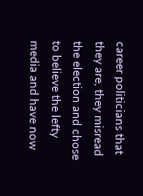career politicians that they are, they misread the election and chose to believe the lefty media and have now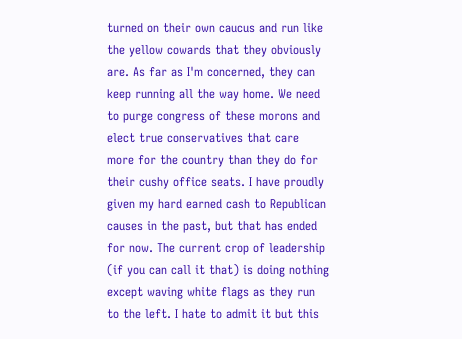turned on their own caucus and run like the yellow cowards that they obviously are. As far as I'm concerned, they can keep running all the way home. We need to purge congress of these morons and elect true conservatives that care more for the country than they do for their cushy office seats. I have proudly given my hard earned cash to Republican causes in the past, but that has ended for now. The current crop of leadership (if you can call it that) is doing nothing except waving white flags as they run to the left. I hate to admit it but this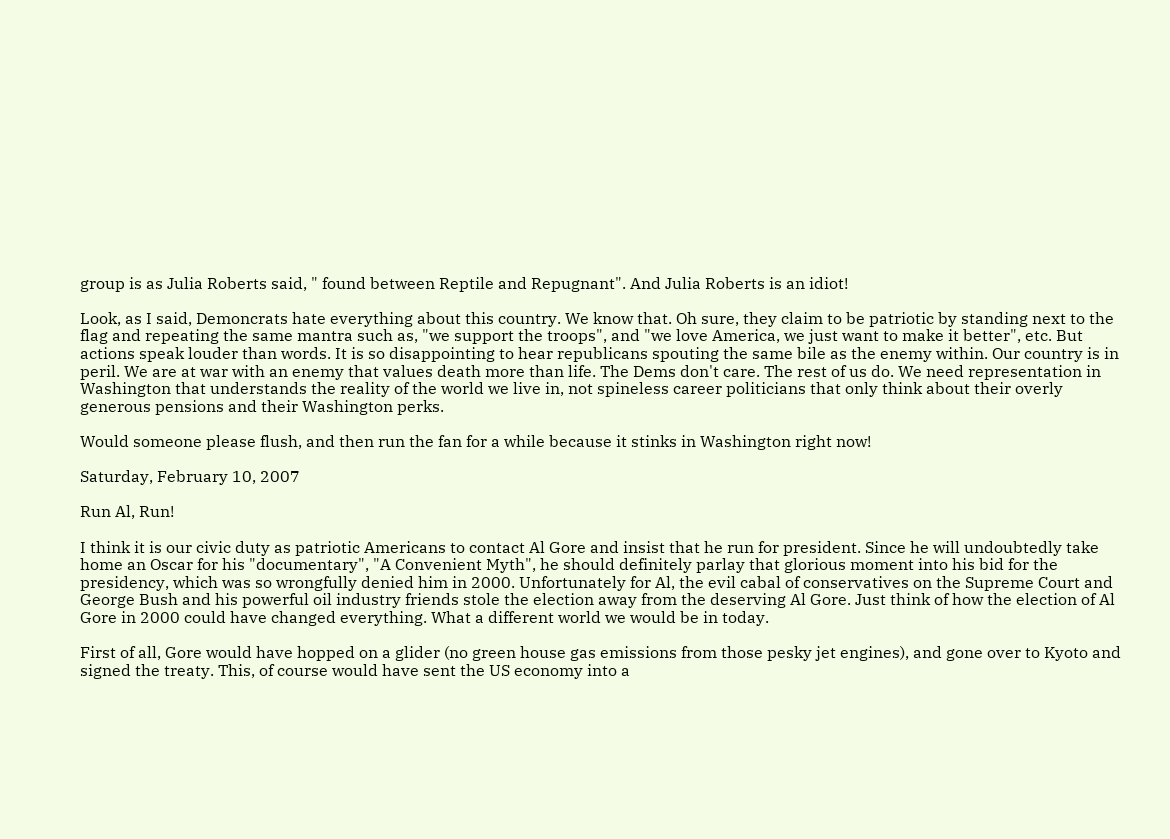group is as Julia Roberts said, " found between Reptile and Repugnant". And Julia Roberts is an idiot!

Look, as I said, Demoncrats hate everything about this country. We know that. Oh sure, they claim to be patriotic by standing next to the flag and repeating the same mantra such as, "we support the troops", and "we love America, we just want to make it better", etc. But actions speak louder than words. It is so disappointing to hear republicans spouting the same bile as the enemy within. Our country is in peril. We are at war with an enemy that values death more than life. The Dems don't care. The rest of us do. We need representation in Washington that understands the reality of the world we live in, not spineless career politicians that only think about their overly generous pensions and their Washington perks.

Would someone please flush, and then run the fan for a while because it stinks in Washington right now!

Saturday, February 10, 2007

Run Al, Run!

I think it is our civic duty as patriotic Americans to contact Al Gore and insist that he run for president. Since he will undoubtedly take home an Oscar for his "documentary", "A Convenient Myth", he should definitely parlay that glorious moment into his bid for the presidency, which was so wrongfully denied him in 2000. Unfortunately for Al, the evil cabal of conservatives on the Supreme Court and George Bush and his powerful oil industry friends stole the election away from the deserving Al Gore. Just think of how the election of Al Gore in 2000 could have changed everything. What a different world we would be in today.

First of all, Gore would have hopped on a glider (no green house gas emissions from those pesky jet engines), and gone over to Kyoto and signed the treaty. This, of course would have sent the US economy into a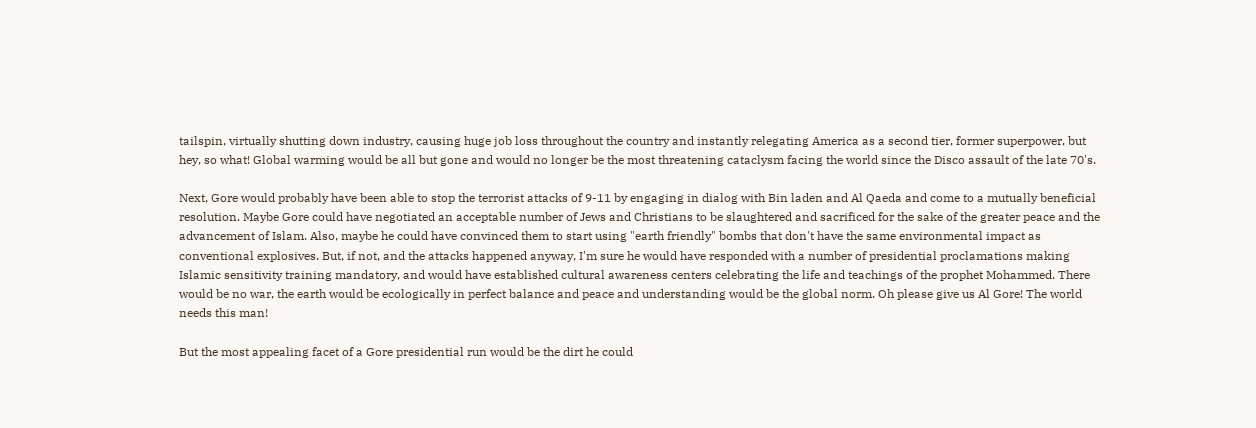tailspin, virtually shutting down industry, causing huge job loss throughout the country and instantly relegating America as a second tier, former superpower, but hey, so what! Global warming would be all but gone and would no longer be the most threatening cataclysm facing the world since the Disco assault of the late 70's.

Next, Gore would probably have been able to stop the terrorist attacks of 9-11 by engaging in dialog with Bin laden and Al Qaeda and come to a mutually beneficial resolution. Maybe Gore could have negotiated an acceptable number of Jews and Christians to be slaughtered and sacrificed for the sake of the greater peace and the advancement of Islam. Also, maybe he could have convinced them to start using "earth friendly" bombs that don't have the same environmental impact as conventional explosives. But, if not, and the attacks happened anyway, I'm sure he would have responded with a number of presidential proclamations making Islamic sensitivity training mandatory, and would have established cultural awareness centers celebrating the life and teachings of the prophet Mohammed. There would be no war, the earth would be ecologically in perfect balance and peace and understanding would be the global norm. Oh please give us Al Gore! The world needs this man!

But the most appealing facet of a Gore presidential run would be the dirt he could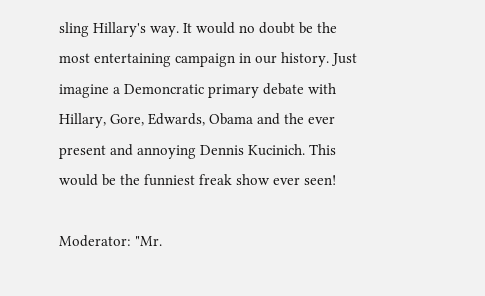sling Hillary's way. It would no doubt be the most entertaining campaign in our history. Just imagine a Demoncratic primary debate with Hillary, Gore, Edwards, Obama and the ever present and annoying Dennis Kucinich. This would be the funniest freak show ever seen!

Moderator: "Mr.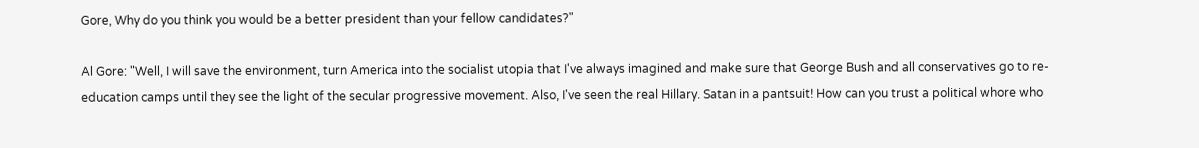Gore, Why do you think you would be a better president than your fellow candidates?"

Al Gore: "Well, I will save the environment, turn America into the socialist utopia that I've always imagined and make sure that George Bush and all conservatives go to re-education camps until they see the light of the secular progressive movement. Also, I've seen the real Hillary. Satan in a pantsuit! How can you trust a political whore who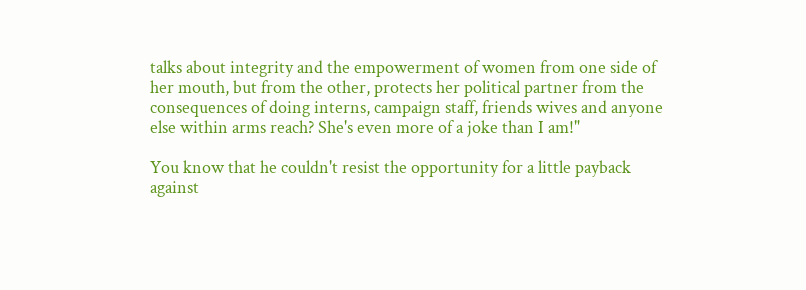talks about integrity and the empowerment of women from one side of her mouth, but from the other, protects her political partner from the consequences of doing interns, campaign staff, friends wives and anyone else within arms reach? She's even more of a joke than I am!"

You know that he couldn't resist the opportunity for a little payback against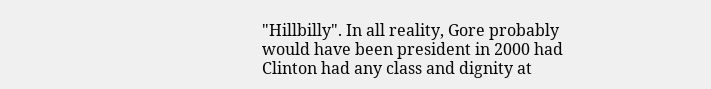"Hillbilly". In all reality, Gore probably would have been president in 2000 had Clinton had any class and dignity at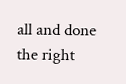all and done the right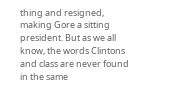thing and resigned, making Gore a sitting president. But as we all know, the words Clintons and class are never found in the same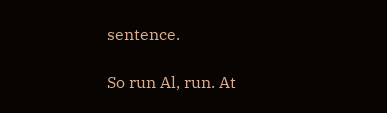sentence.

So run Al, run. At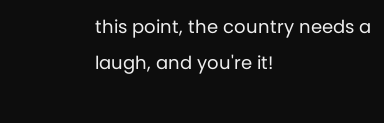this point, the country needs a laugh, and you're it!